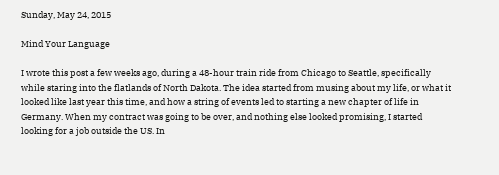Sunday, May 24, 2015

Mind Your Language

I wrote this post a few weeks ago, during a 48-hour train ride from Chicago to Seattle, specifically while staring into the flatlands of North Dakota. The idea started from musing about my life, or what it looked like last year this time, and how a string of events led to starting a new chapter of life in Germany. When my contract was going to be over, and nothing else looked promising, I started looking for a job outside the US. In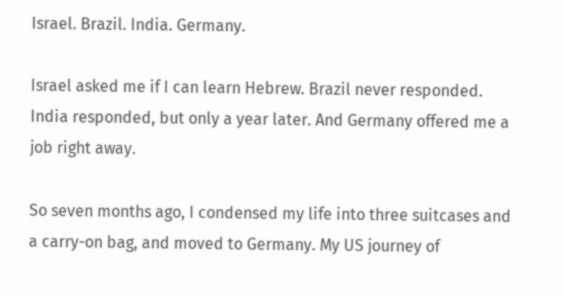Israel. Brazil. India. Germany.

Israel asked me if I can learn Hebrew. Brazil never responded. India responded, but only a year later. And Germany offered me a job right away.

So seven months ago, I condensed my life into three suitcases and a carry-on bag, and moved to Germany. My US journey of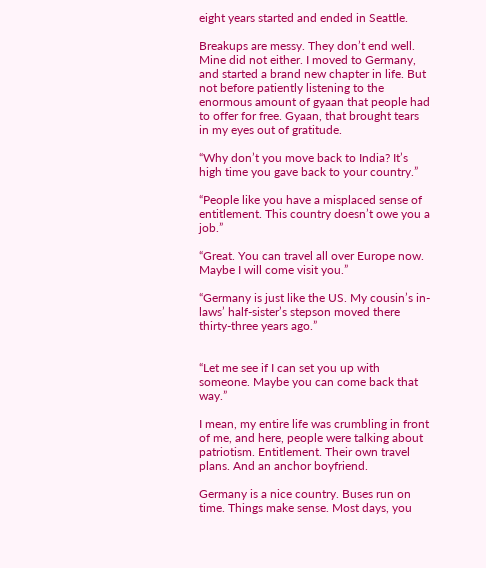eight years started and ended in Seattle.

Breakups are messy. They don’t end well. Mine did not either. I moved to Germany, and started a brand new chapter in life. But not before patiently listening to the enormous amount of gyaan that people had to offer for free. Gyaan, that brought tears in my eyes out of gratitude.

“Why don’t you move back to India? It’s high time you gave back to your country.”

“People like you have a misplaced sense of entitlement. This country doesn’t owe you a job.”

“Great. You can travel all over Europe now. Maybe I will come visit you.”

“Germany is just like the US. My cousin’s in-laws’ half-sister’s stepson moved there thirty-three years ago.”


“Let me see if I can set you up with someone. Maybe you can come back that way.”

I mean, my entire life was crumbling in front of me, and here, people were talking about patriotism. Entitlement. Their own travel plans. And an anchor boyfriend.

Germany is a nice country. Buses run on time. Things make sense. Most days, you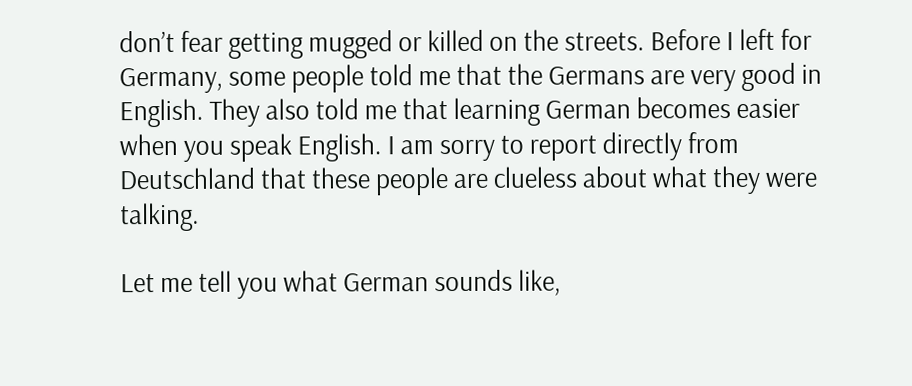don’t fear getting mugged or killed on the streets. Before I left for Germany, some people told me that the Germans are very good in English. They also told me that learning German becomes easier when you speak English. I am sorry to report directly from Deutschland that these people are clueless about what they were talking.

Let me tell you what German sounds like,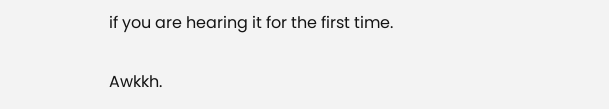if you are hearing it for the first time.

Awkkh.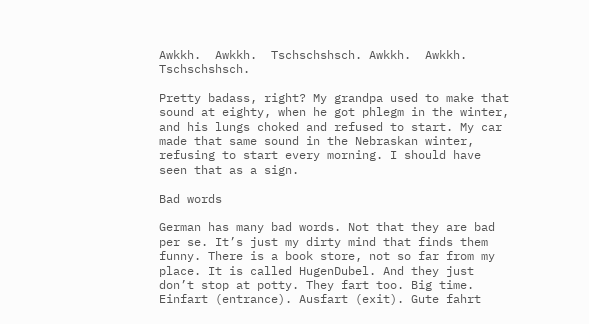Awkkh.  Awkkh.  Tschschshsch. Awkkh.  Awkkh.  Tschschshsch.

Pretty badass, right? My grandpa used to make that sound at eighty, when he got phlegm in the winter, and his lungs choked and refused to start. My car made that same sound in the Nebraskan winter, refusing to start every morning. I should have seen that as a sign.

Bad words

German has many bad words. Not that they are bad per se. It’s just my dirty mind that finds them funny. There is a book store, not so far from my place. It is called HugenDubel. And they just don’t stop at potty. They fart too. Big time. Einfart (entrance). Ausfart (exit). Gute fahrt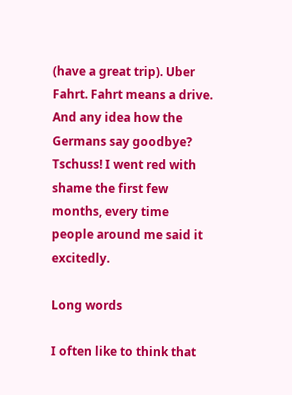(have a great trip). Uber Fahrt. Fahrt means a drive. And any idea how the Germans say goodbye? Tschuss! I went red with shame the first few months, every time people around me said it excitedly.

Long words

I often like to think that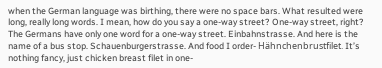when the German language was birthing, there were no space bars. What resulted were long, really long words. I mean, how do you say a one-way street? One-way street, right? The Germans have only one word for a one-way street. Einbahnstrasse. And here is the name of a bus stop. Schauenburgerstrasse. And food I order- Hähnchenbrustfilet. It’s nothing fancy, just chicken breast filet in one-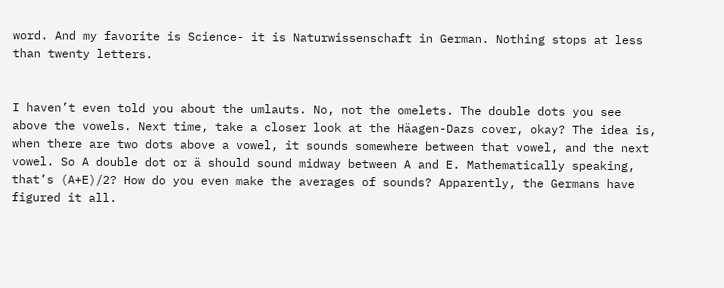word. And my favorite is Science- it is Naturwissenschaft in German. Nothing stops at less than twenty letters.


I haven’t even told you about the umlauts. No, not the omelets. The double dots you see above the vowels. Next time, take a closer look at the Häagen-Dazs cover, okay? The idea is, when there are two dots above a vowel, it sounds somewhere between that vowel, and the next vowel. So A double dot or ä should sound midway between A and E. Mathematically speaking, that’s (A+E)/2? How do you even make the averages of sounds? Apparently, the Germans have figured it all.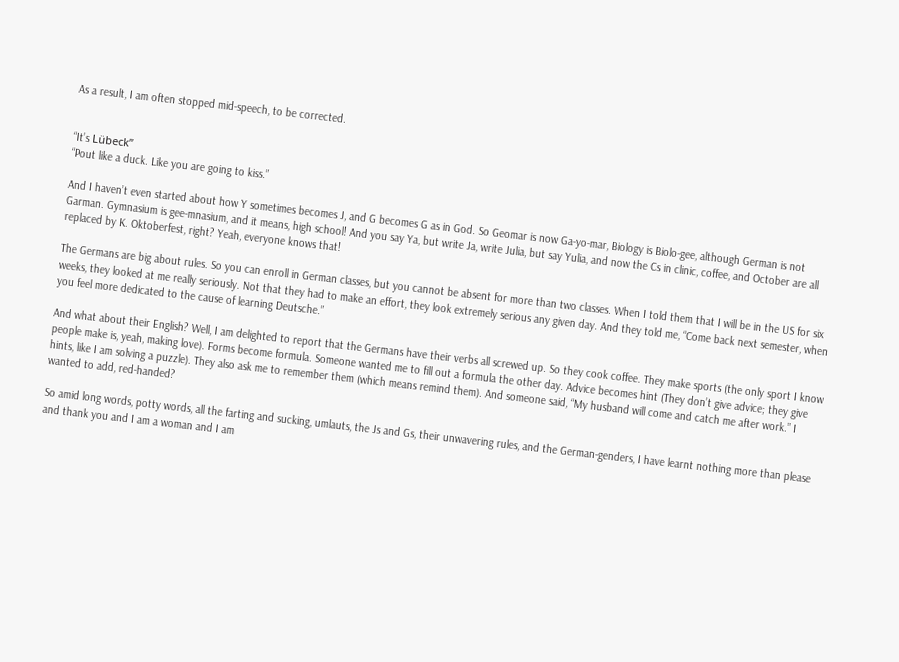As a result, I am often stopped mid-speech, to be corrected.


“It’s Lübeck”
“Pout like a duck. Like you are going to kiss.”

And I haven’t even started about how Y sometimes becomes J, and G becomes G as in God. So Geomar is now Ga-yo-mar, Biology is Biolo-gee, although German is not Garman. Gymnasium is gee-mnasium, and it means, high school! And you say Ya, but write Ja, write Julia, but say Yulia, and now the Cs in clinic, coffee, and October are all replaced by K. Oktoberfest, right? Yeah, everyone knows that!

The Germans are big about rules. So you can enroll in German classes, but you cannot be absent for more than two classes. When I told them that I will be in the US for six weeks, they looked at me really seriously. Not that they had to make an effort, they look extremely serious any given day. And they told me, “Come back next semester, when you feel more dedicated to the cause of learning Deutsche.”

And what about their English? Well, I am delighted to report that the Germans have their verbs all screwed up. So they cook coffee. They make sports (the only sport I know people make is, yeah, making love). Forms become formula. Someone wanted me to fill out a formula the other day. Advice becomes hint (They don’t give advice; they give hints, like I am solving a puzzle). They also ask me to remember them (which means remind them). And someone said, “My husband will come and catch me after work.” I wanted to add, red-handed?

So amid long words, potty words, all the farting and sucking, umlauts, the Js and Gs, their unwavering rules, and the German-genders, I have learnt nothing more than please and thank you and I am a woman and I am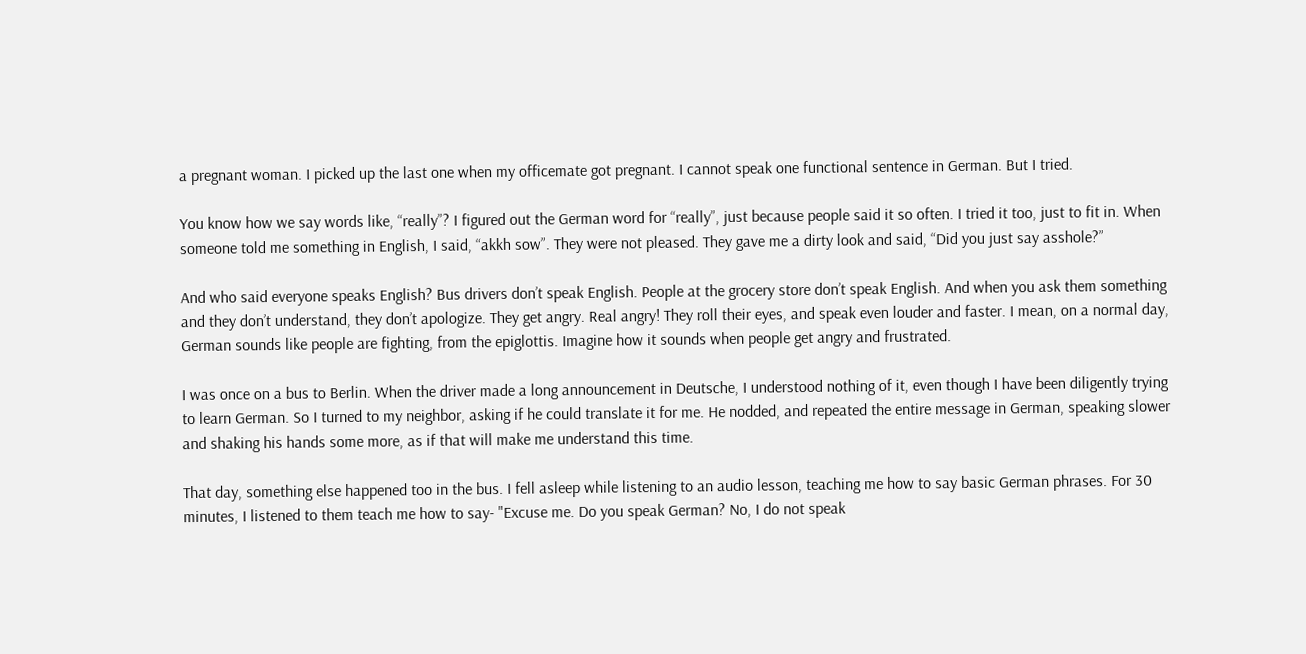a pregnant woman. I picked up the last one when my officemate got pregnant. I cannot speak one functional sentence in German. But I tried.

You know how we say words like, “really”? I figured out the German word for “really”, just because people said it so often. I tried it too, just to fit in. When someone told me something in English, I said, “akkh sow”. They were not pleased. They gave me a dirty look and said, “Did you just say asshole?”

And who said everyone speaks English? Bus drivers don’t speak English. People at the grocery store don’t speak English. And when you ask them something and they don’t understand, they don’t apologize. They get angry. Real angry! They roll their eyes, and speak even louder and faster. I mean, on a normal day, German sounds like people are fighting, from the epiglottis. Imagine how it sounds when people get angry and frustrated.

I was once on a bus to Berlin. When the driver made a long announcement in Deutsche, I understood nothing of it, even though I have been diligently trying to learn German. So I turned to my neighbor, asking if he could translate it for me. He nodded, and repeated the entire message in German, speaking slower and shaking his hands some more, as if that will make me understand this time.

That day, something else happened too in the bus. I fell asleep while listening to an audio lesson, teaching me how to say basic German phrases. For 30 minutes, I listened to them teach me how to say- "Excuse me. Do you speak German? No, I do not speak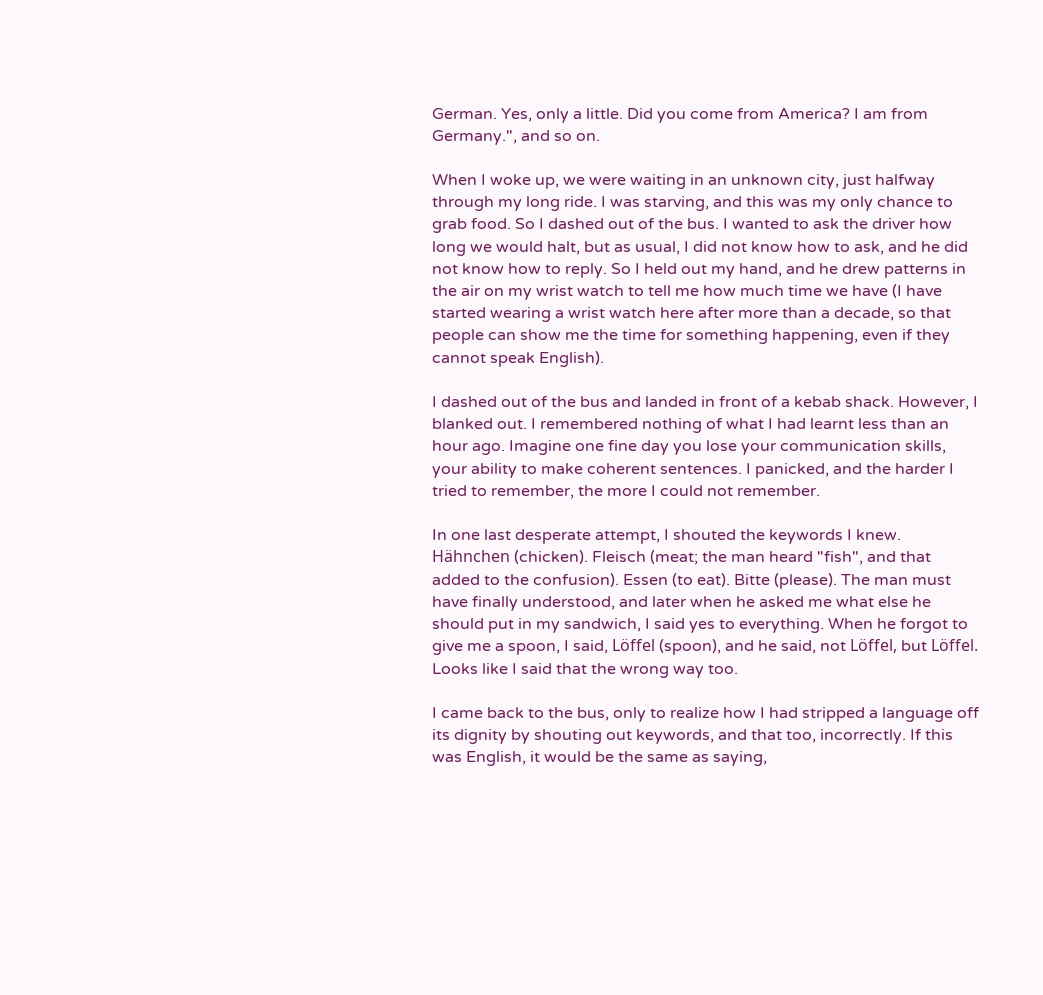German. Yes, only a little. Did you come from America? I am from Germany.", and so on.

When I woke up, we were waiting in an unknown city, just halfway through my long ride. I was starving, and this was my only chance to grab food. So I dashed out of the bus. I wanted to ask the driver how long we would halt, but as usual, I did not know how to ask, and he did not know how to reply. So I held out my hand, and he drew patterns in the air on my wrist watch to tell me how much time we have (I have started wearing a wrist watch here after more than a decade, so that people can show me the time for something happening, even if they cannot speak English).

I dashed out of the bus and landed in front of a kebab shack. However, I blanked out. I remembered nothing of what I had learnt less than an hour ago. Imagine one fine day you lose your communication skills, your ability to make coherent sentences. I panicked, and the harder I tried to remember, the more I could not remember.

In one last desperate attempt, I shouted the keywords I knew. Hähnchen (chicken). Fleisch (meat; the man heard "fish", and that added to the confusion). Essen (to eat). Bitte (please). The man must have finally understood, and later when he asked me what else he should put in my sandwich, I said yes to everything. When he forgot to give me a spoon, I said, Löffel (spoon), and he said, not Löffel, but Löffel. Looks like I said that the wrong way too.

I came back to the bus, only to realize how I had stripped a language off its dignity by shouting out keywords, and that too, incorrectly. If this was English, it would be the same as saying,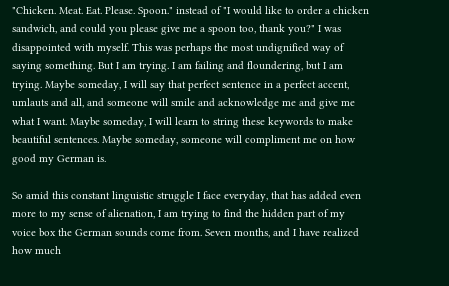"Chicken. Meat. Eat. Please. Spoon." instead of "I would like to order a chicken sandwich, and could you please give me a spoon too, thank you?" I was disappointed with myself. This was perhaps the most undignified way of saying something. But I am trying. I am failing and floundering, but I am trying. Maybe someday, I will say that perfect sentence in a perfect accent, umlauts and all, and someone will smile and acknowledge me and give me what I want. Maybe someday, I will learn to string these keywords to make beautiful sentences. Maybe someday, someone will compliment me on how good my German is.

So amid this constant linguistic struggle I face everyday, that has added even more to my sense of alienation, I am trying to find the hidden part of my voice box the German sounds come from. Seven months, and I have realized how much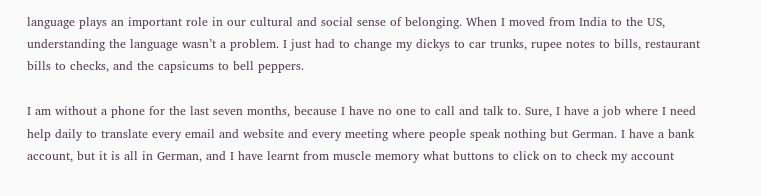language plays an important role in our cultural and social sense of belonging. When I moved from India to the US, understanding the language wasn’t a problem. I just had to change my dickys to car trunks, rupee notes to bills, restaurant bills to checks, and the capsicums to bell peppers.

I am without a phone for the last seven months, because I have no one to call and talk to. Sure, I have a job where I need help daily to translate every email and website and every meeting where people speak nothing but German. I have a bank account, but it is all in German, and I have learnt from muscle memory what buttons to click on to check my account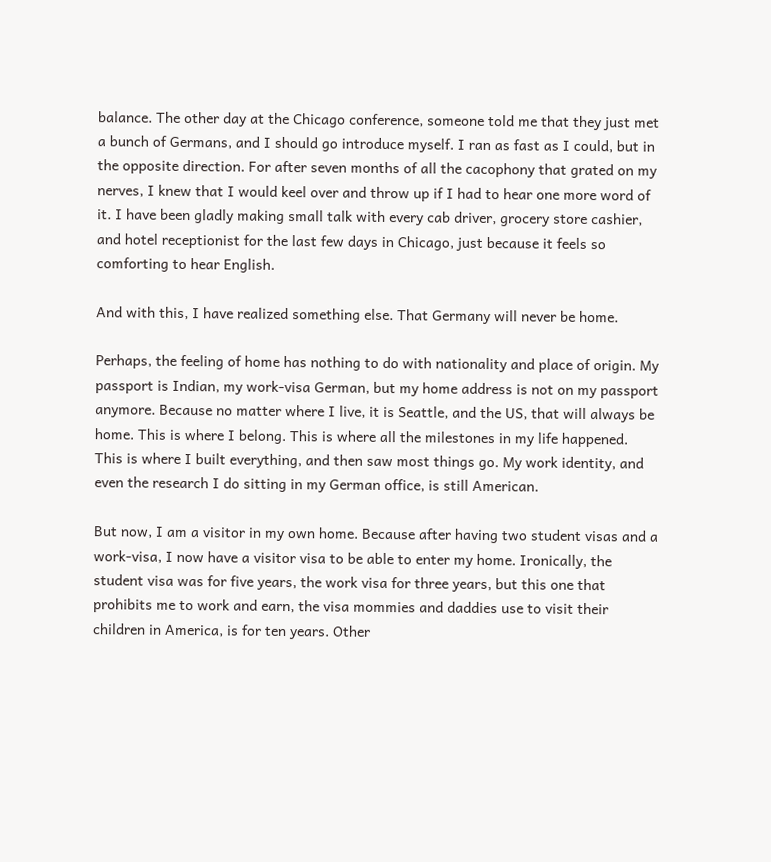balance. The other day at the Chicago conference, someone told me that they just met a bunch of Germans, and I should go introduce myself. I ran as fast as I could, but in the opposite direction. For after seven months of all the cacophony that grated on my nerves, I knew that I would keel over and throw up if I had to hear one more word of it. I have been gladly making small talk with every cab driver, grocery store cashier, and hotel receptionist for the last few days in Chicago, just because it feels so comforting to hear English.

And with this, I have realized something else. That Germany will never be home.

Perhaps, the feeling of home has nothing to do with nationality and place of origin. My passport is Indian, my work-visa German, but my home address is not on my passport anymore. Because no matter where I live, it is Seattle, and the US, that will always be home. This is where I belong. This is where all the milestones in my life happened. This is where I built everything, and then saw most things go. My work identity, and even the research I do sitting in my German office, is still American.

But now, I am a visitor in my own home. Because after having two student visas and a work-visa, I now have a visitor visa to be able to enter my home. Ironically, the student visa was for five years, the work visa for three years, but this one that prohibits me to work and earn, the visa mommies and daddies use to visit their children in America, is for ten years. Other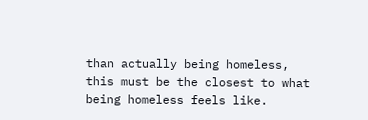than actually being homeless, this must be the closest to what being homeless feels like.